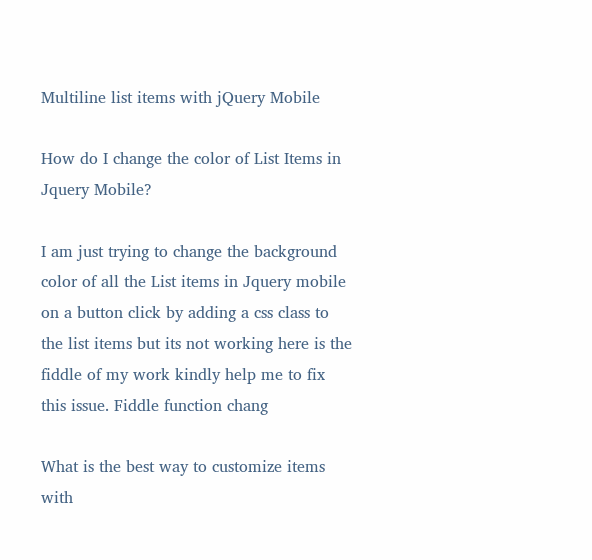Multiline list items with jQuery Mobile

How do I change the color of List Items in Jquery Mobile?

I am just trying to change the background color of all the List items in Jquery mobile on a button click by adding a css class to the list items but its not working here is the fiddle of my work kindly help me to fix this issue. Fiddle function chang

What is the best way to customize items with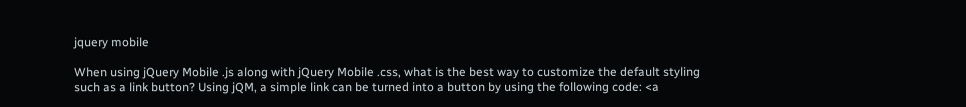jquery mobile

When using jQuery Mobile .js along with jQuery Mobile .css, what is the best way to customize the default styling such as a link button? Using jQM, a simple link can be turned into a button by using the following code: <a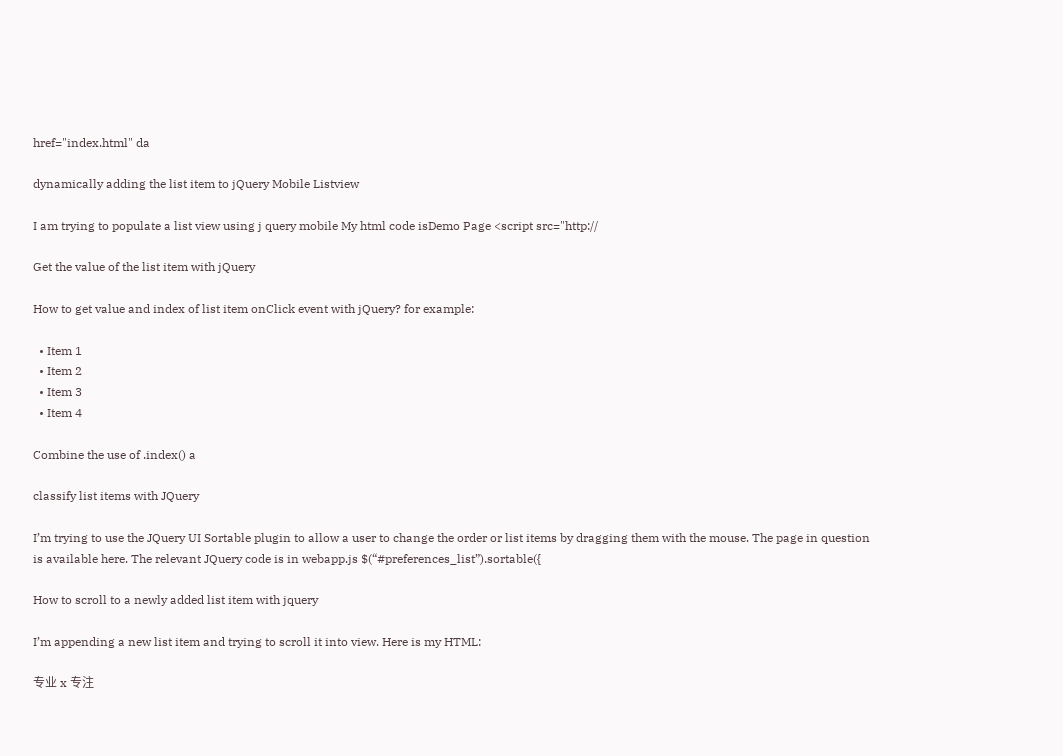href="index.html" da

dynamically adding the list item to jQuery Mobile Listview

I am trying to populate a list view using j query mobile My html code isDemo Page <script src="http://

Get the value of the list item with jQuery

How to get value and index of list item onClick event with jQuery? for example:

  • Item 1
  • Item 2
  • Item 3
  • Item 4

Combine the use of .index() a

classify list items with JQuery

I’m trying to use the JQuery UI Sortable plugin to allow a user to change the order or list items by dragging them with the mouse. The page in question is available here. The relevant JQuery code is in webapp.js $(“#preferences_list”).sortable({

How to scroll to a newly added list item with jquery

I’m appending a new list item and trying to scroll it into view. Here is my HTML:

专业 x 专注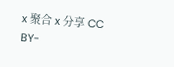x 聚合 x 分享 CC BY-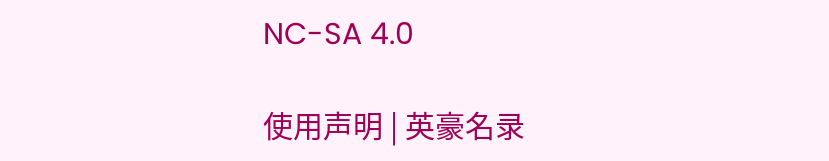NC-SA 4.0

使用声明 | 英豪名录